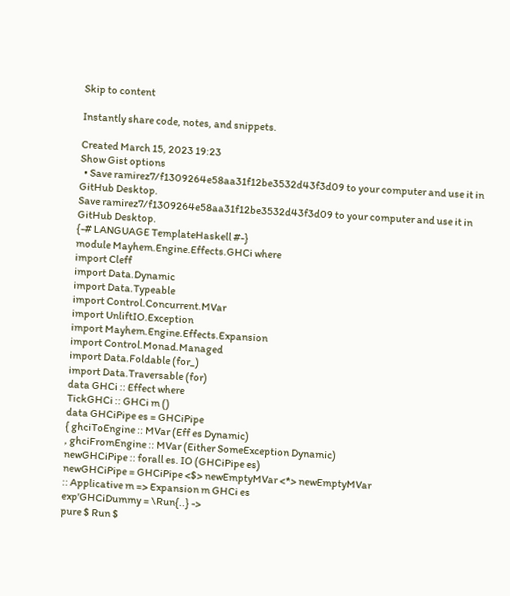Skip to content

Instantly share code, notes, and snippets.

Created March 15, 2023 19:23
Show Gist options
  • Save ramirez7/f1309264e58aa31f12be3532d43f3d09 to your computer and use it in GitHub Desktop.
Save ramirez7/f1309264e58aa31f12be3532d43f3d09 to your computer and use it in GitHub Desktop.
{-# LANGUAGE TemplateHaskell #-}
module Mayhem.Engine.Effects.GHCi where
import Cleff
import Data.Dynamic
import Data.Typeable
import Control.Concurrent.MVar
import UnliftIO.Exception
import Mayhem.Engine.Effects.Expansion
import Control.Monad.Managed
import Data.Foldable (for_)
import Data.Traversable (for)
data GHCi :: Effect where
TickGHCi :: GHCi m ()
data GHCiPipe es = GHCiPipe
{ ghciToEngine :: MVar (Eff es Dynamic)
, ghciFromEngine :: MVar (Either SomeException Dynamic)
newGHCiPipe :: forall es. IO (GHCiPipe es)
newGHCiPipe = GHCiPipe <$> newEmptyMVar <*> newEmptyMVar
:: Applicative m => Expansion m GHCi es
exp'GHCiDummy = \Run{..} ->
pure $ Run $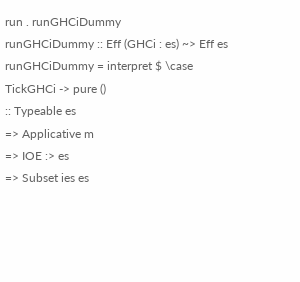run . runGHCiDummy
runGHCiDummy :: Eff (GHCi : es) ~> Eff es
runGHCiDummy = interpret $ \case
TickGHCi -> pure ()
:: Typeable es
=> Applicative m
=> IOE :> es
=> Subset ies es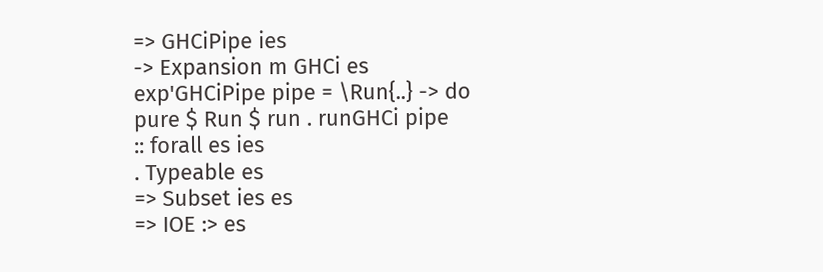=> GHCiPipe ies
-> Expansion m GHCi es
exp'GHCiPipe pipe = \Run{..} -> do
pure $ Run $ run . runGHCi pipe
:: forall es ies
. Typeable es
=> Subset ies es
=> IOE :> es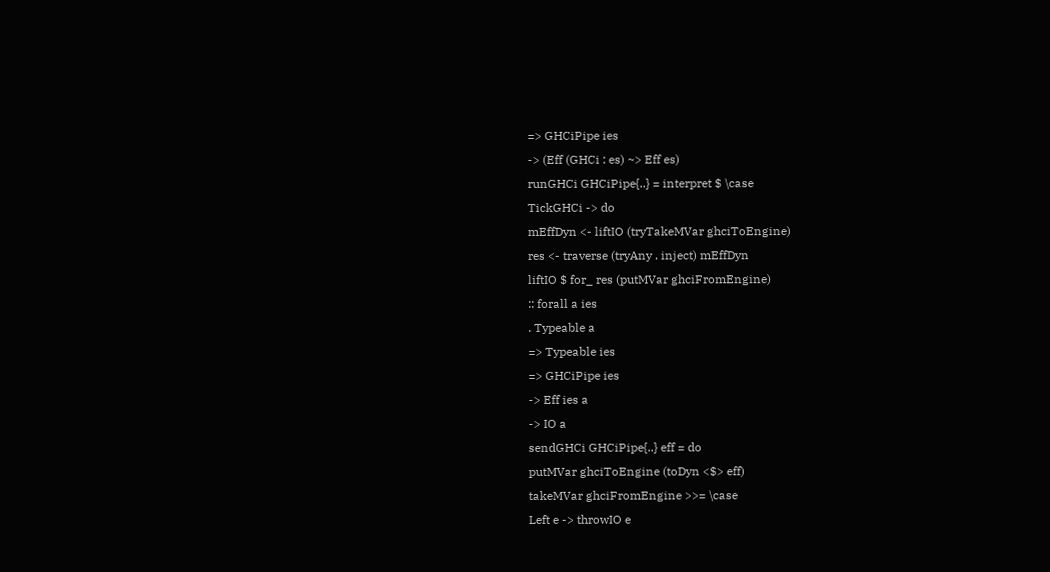=> GHCiPipe ies
-> (Eff (GHCi : es) ~> Eff es)
runGHCi GHCiPipe{..} = interpret $ \case
TickGHCi -> do
mEffDyn <- liftIO (tryTakeMVar ghciToEngine)
res <- traverse (tryAny . inject) mEffDyn
liftIO $ for_ res (putMVar ghciFromEngine)
:: forall a ies
. Typeable a
=> Typeable ies
=> GHCiPipe ies
-> Eff ies a
-> IO a
sendGHCi GHCiPipe{..} eff = do
putMVar ghciToEngine (toDyn <$> eff)
takeMVar ghciFromEngine >>= \case
Left e -> throwIO e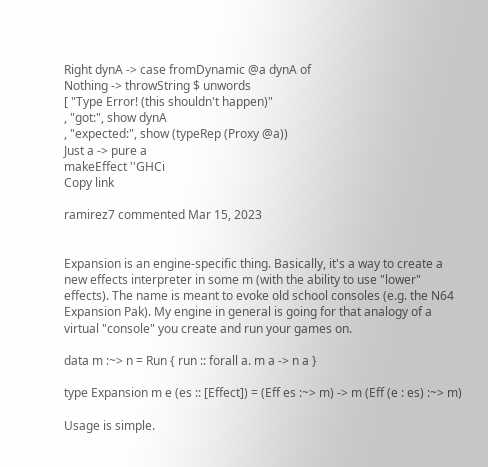Right dynA -> case fromDynamic @a dynA of
Nothing -> throwString $ unwords
[ "Type Error! (this shouldn't happen)"
, "got:", show dynA
, "expected:", show (typeRep (Proxy @a))
Just a -> pure a
makeEffect ''GHCi
Copy link

ramirez7 commented Mar 15, 2023


Expansion is an engine-specific thing. Basically, it's a way to create a new effects interpreter in some m (with the ability to use "lower" effects). The name is meant to evoke old school consoles (e.g. the N64 Expansion Pak). My engine in general is going for that analogy of a virtual "console" you create and run your games on.

data m :~> n = Run { run :: forall a. m a -> n a }

type Expansion m e (es :: [Effect]) = (Eff es :~> m) -> m (Eff (e : es) :~> m)

Usage is simple.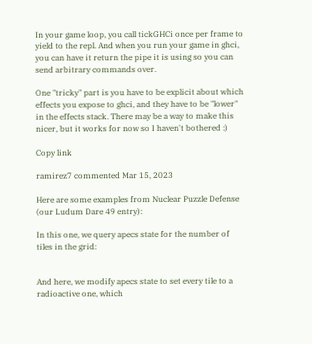In your game loop, you call tickGHCi once per frame to yield to the repl. And when you run your game in ghci, you can have it return the pipe it is using so you can send arbitrary commands over.

One "tricky" part is you have to be explicit about which effects you expose to ghci, and they have to be "lower" in the effects stack. There may be a way to make this nicer, but it works for now so I haven't bothered :)

Copy link

ramirez7 commented Mar 15, 2023

Here are some examples from Nuclear Puzzle Defense (our Ludum Dare 49 entry):

In this one, we query apecs state for the number of tiles in the grid:


And here, we modify apecs state to set every tile to a radioactive one, which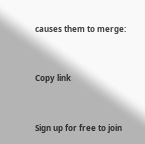causes them to merge:


Copy link


Sign up for free to join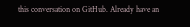this conversation on GitHub. Already have an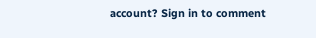account? Sign in to comment